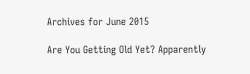Archives for June 2015

Are You Getting Old Yet? Apparently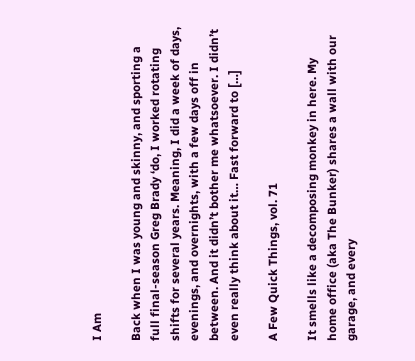I Am

Back when I was young and skinny, and sporting a full final-season Greg Brady ‘do, I worked rotating shifts for several years. Meaning, I did a week of days, evenings, and overnights, with a few days off in between. And it didn’t bother me whatsoever. I didn’t even really think about it… Fast forward to […]

A Few Quick Things, vol. 71

It smells like a decomposing monkey in here. My home office (aka The Bunker) shares a wall with our garage, and every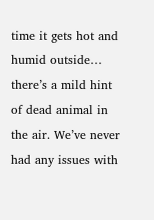time it gets hot and humid outside… there’s a mild hint of dead animal in the air. We’ve never had any issues with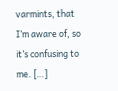varmints, that I’m aware of, so it’s confusing to me. […]